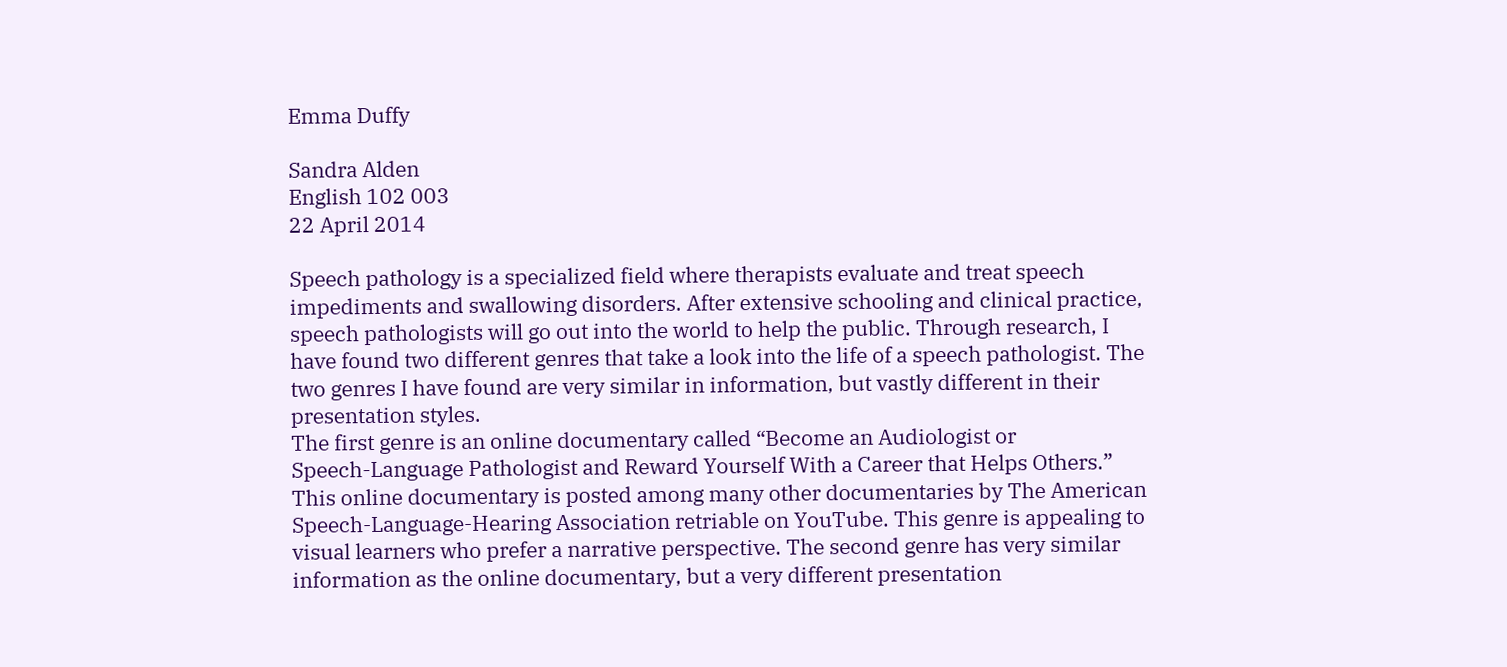Emma Duffy

Sandra Alden
English 102 003
22 April 2014

Speech pathology is a specialized field where therapists evaluate and treat speech
impediments and swallowing disorders. After extensive schooling and clinical practice,
speech pathologists will go out into the world to help the public. Through research, I
have found two different genres that take a look into the life of a speech pathologist. The
two genres I have found are very similar in information, but vastly different in their
presentation styles.
The first genre is an online documentary called “Become an Audiologist or
Speech-Language Pathologist and Reward Yourself With a Career that Helps Others.”
This online documentary is posted among many other documentaries by The American
Speech-Language-Hearing Association retriable on YouTube. This genre is appealing to
visual learners who prefer a narrative perspective. The second genre has very similar
information as the online documentary, but a very different presentation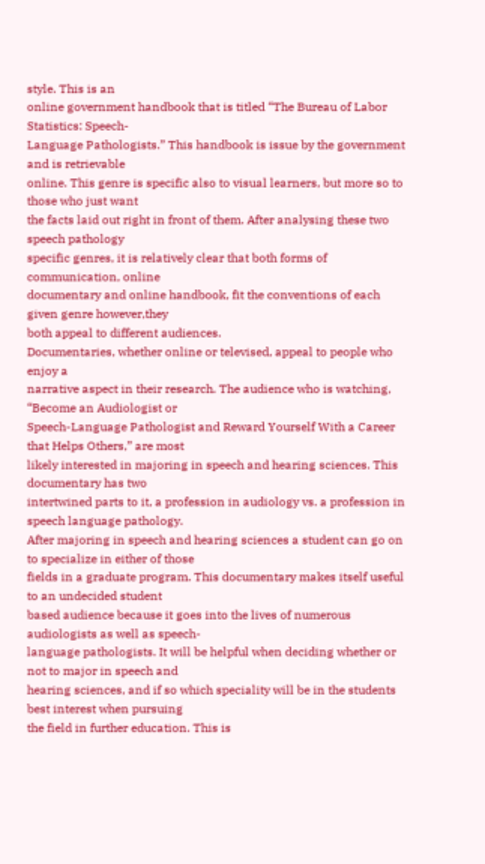style. This is an
online government handbook that is titled “The Bureau of Labor Statistics: Speech-
Language Pathologists.” This handbook is issue by the government and is retrievable
online. This genre is specific also to visual learners, but more so to those who just want
the facts laid out right in front of them. After analysing these two speech pathology
specific genres, it is relatively clear that both forms of communication, online
documentary and online handbook, fit the conventions of each given genre however,they
both appeal to different audiences.
Documentaries, whether online or televised, appeal to people who enjoy a
narrative aspect in their research. The audience who is watching, “Become an Audiologist or
Speech-Language Pathologist and Reward Yourself With a Career that Helps Others,” are most
likely interested in majoring in speech and hearing sciences. This documentary has two
intertwined parts to it, a profession in audiology vs. a profession in speech language pathology.
After majoring in speech and hearing sciences a student can go on to specialize in either of those
fields in a graduate program. This documentary makes itself useful to an undecided student
based audience because it goes into the lives of numerous audiologists as well as speech-
language pathologists. It will be helpful when deciding whether or not to major in speech and
hearing sciences, and if so which speciality will be in the students best interest when pursuing
the field in further education. This is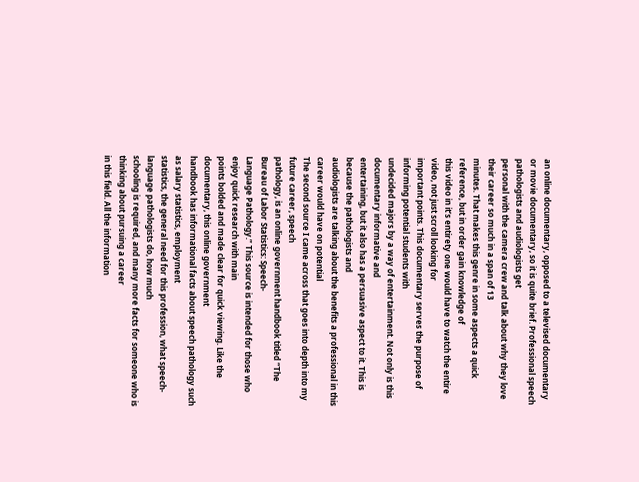an online documentary, opposed to a televised documentary
or movie documentary, so it is quite brief. Professional speech pathologists and audiologists get
personal with the camera crew and talk about why they love their career so much in a span of 13
minutes. That makes this genre in some aspects a quick reference, but in order gain knowledge of
this video in it’s entirety one would have to watch the entire video, not just scroll looking for
important points. This documentary serves the purpose of informing potential students with
undecided majors by a way of entertainment. Not only is this documentary informative and
entertaining, but it also has a persuasive aspect to it. This is because the pathologists and
audiologists are talking about the benefits a professional in this career would have on potential
The second source I came across that goes into depth into my future career, speech
pathology, is an online government handbook titled “The Bureau of Labor Statistics: Speech-
Language Pathology.” This source is intended for those who enjoy quick research with main
points bolded and made clear for quick viewing. Like the documentary, this online government
handbook has informational facts about speech pathology such as salary statistics, employment
statistics, the general need for this profession, what speech-language pathologists do, how much
schooling is required, and many more facts for someone who is thinking about pursuing a career
in this field. All the information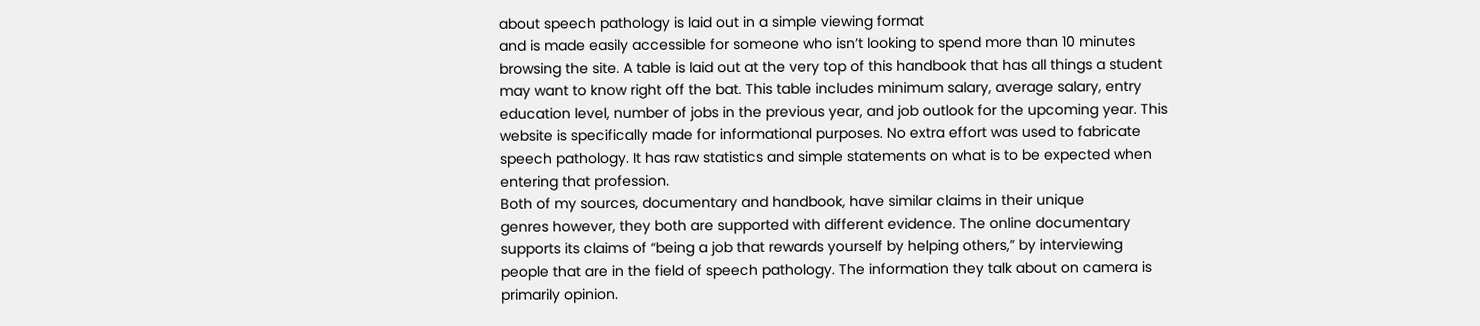about speech pathology is laid out in a simple viewing format
and is made easily accessible for someone who isn’t looking to spend more than 10 minutes
browsing the site. A table is laid out at the very top of this handbook that has all things a student
may want to know right off the bat. This table includes minimum salary, average salary, entry
education level, number of jobs in the previous year, and job outlook for the upcoming year. This
website is specifically made for informational purposes. No extra effort was used to fabricate
speech pathology. It has raw statistics and simple statements on what is to be expected when
entering that profession.
Both of my sources, documentary and handbook, have similar claims in their unique
genres however, they both are supported with different evidence. The online documentary
supports its claims of “being a job that rewards yourself by helping others,” by interviewing
people that are in the field of speech pathology. The information they talk about on camera is
primarily opinion.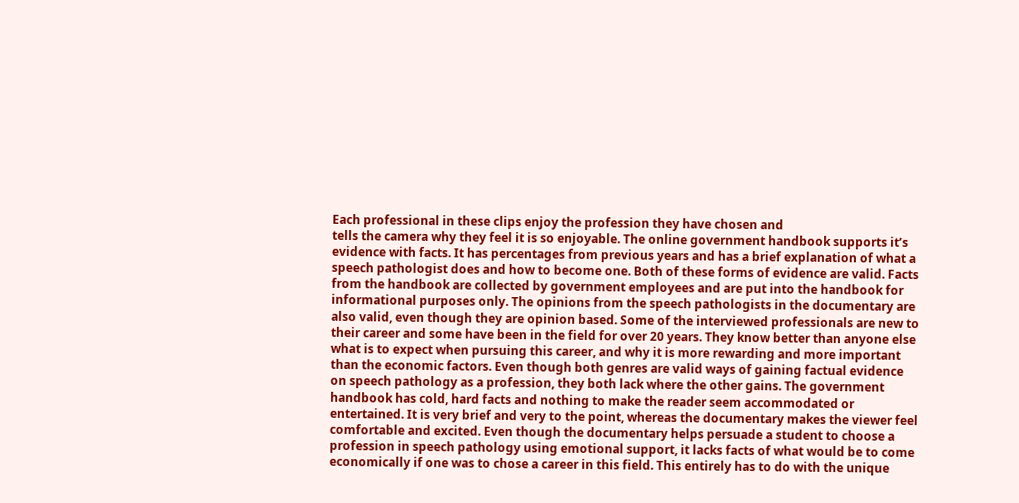Each professional in these clips enjoy the profession they have chosen and
tells the camera why they feel it is so enjoyable. The online government handbook supports it’s
evidence with facts. It has percentages from previous years and has a brief explanation of what a
speech pathologist does and how to become one. Both of these forms of evidence are valid. Facts
from the handbook are collected by government employees and are put into the handbook for
informational purposes only. The opinions from the speech pathologists in the documentary are
also valid, even though they are opinion based. Some of the interviewed professionals are new to
their career and some have been in the field for over 20 years. They know better than anyone else
what is to expect when pursuing this career, and why it is more rewarding and more important
than the economic factors. Even though both genres are valid ways of gaining factual evidence
on speech pathology as a profession, they both lack where the other gains. The government
handbook has cold, hard facts and nothing to make the reader seem accommodated or
entertained. It is very brief and very to the point, whereas the documentary makes the viewer feel
comfortable and excited. Even though the documentary helps persuade a student to choose a
profession in speech pathology using emotional support, it lacks facts of what would be to come
economically if one was to chose a career in this field. This entirely has to do with the unique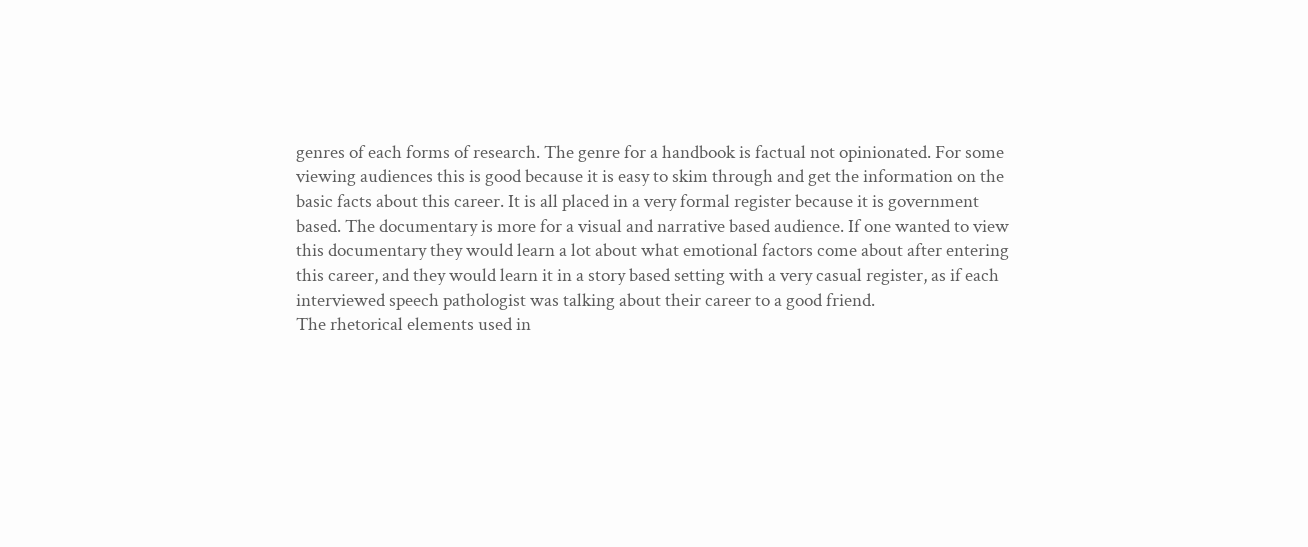genres of each forms of research. The genre for a handbook is factual not opinionated. For some
viewing audiences this is good because it is easy to skim through and get the information on the
basic facts about this career. It is all placed in a very formal register because it is government
based. The documentary is more for a visual and narrative based audience. If one wanted to view
this documentary they would learn a lot about what emotional factors come about after entering
this career, and they would learn it in a story based setting with a very casual register, as if each
interviewed speech pathologist was talking about their career to a good friend.
The rhetorical elements used in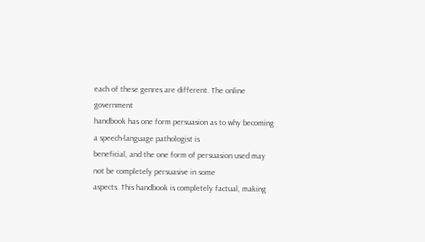each of these genres are different. The online government
handbook has one form persuasion as to why becoming a speech-language pathologist is
beneficial, and the one form of persuasion used may not be completely persuasive in some
aspects. This handbook is completely factual, making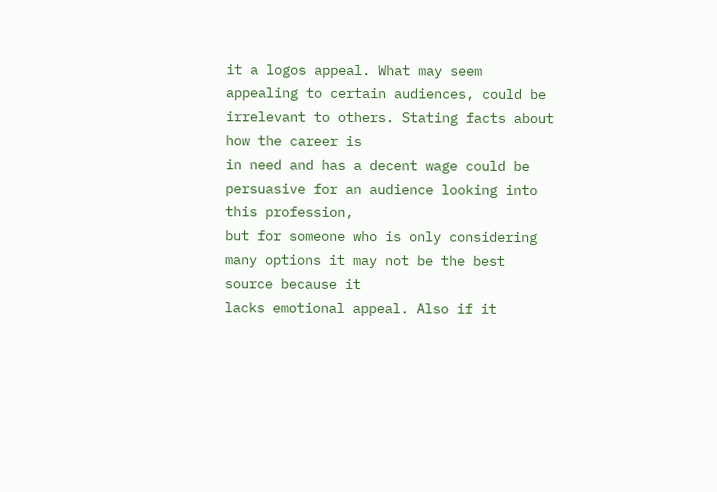it a logos appeal. What may seem
appealing to certain audiences, could be irrelevant to others. Stating facts about how the career is
in need and has a decent wage could be persuasive for an audience looking into this profession,
but for someone who is only considering many options it may not be the best source because it
lacks emotional appeal. Also if it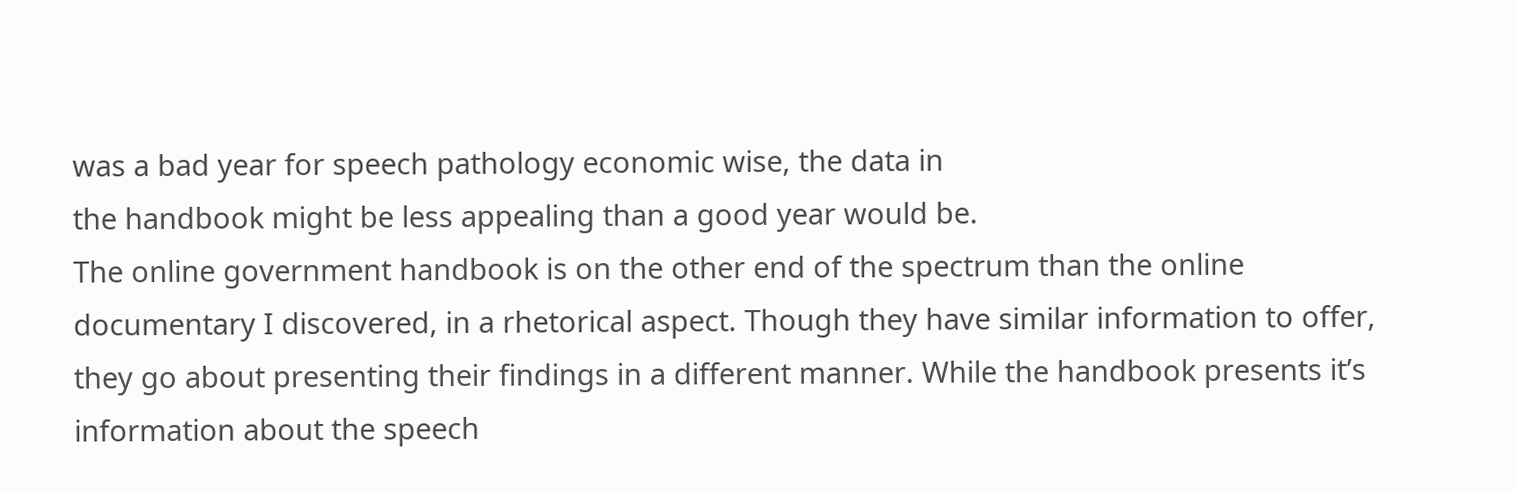was a bad year for speech pathology economic wise, the data in
the handbook might be less appealing than a good year would be.
The online government handbook is on the other end of the spectrum than the online
documentary I discovered, in a rhetorical aspect. Though they have similar information to offer,
they go about presenting their findings in a different manner. While the handbook presents it’s
information about the speech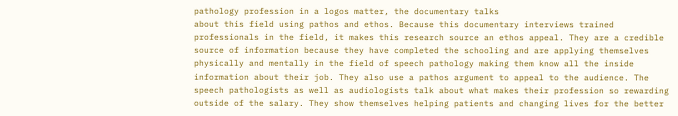pathology profession in a logos matter, the documentary talks
about this field using pathos and ethos. Because this documentary interviews trained
professionals in the field, it makes this research source an ethos appeal. They are a credible
source of information because they have completed the schooling and are applying themselves
physically and mentally in the field of speech pathology making them know all the inside
information about their job. They also use a pathos argument to appeal to the audience. The
speech pathologists as well as audiologists talk about what makes their profession so rewarding
outside of the salary. They show themselves helping patients and changing lives for the better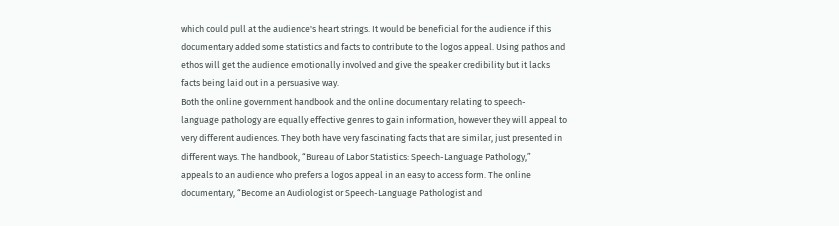which could pull at the audience's heart strings. It would be beneficial for the audience if this
documentary added some statistics and facts to contribute to the logos appeal. Using pathos and
ethos will get the audience emotionally involved and give the speaker credibility but it lacks
facts being laid out in a persuasive way.
Both the online government handbook and the online documentary relating to speech-
language pathology are equally effective genres to gain information, however they will appeal to
very different audiences. They both have very fascinating facts that are similar, just presented in
different ways. The handbook, “Bureau of Labor Statistics: Speech-Language Pathology,”
appeals to an audience who prefers a logos appeal in an easy to access form. The online
documentary, “Become an Audiologist or Speech-Language Pathologist and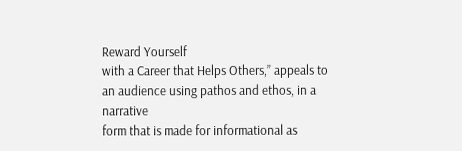Reward Yourself
with a Career that Helps Others,” appeals to an audience using pathos and ethos, in a narrative
form that is made for informational as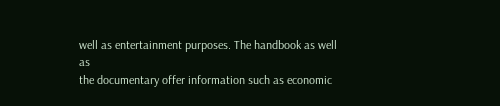well as entertainment purposes. The handbook as well as
the documentary offer information such as economic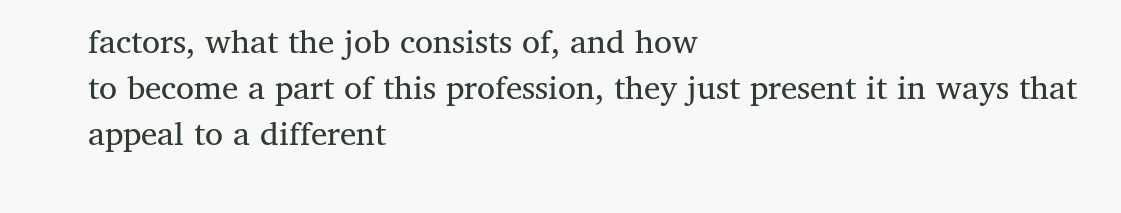factors, what the job consists of, and how
to become a part of this profession, they just present it in ways that appeal to a different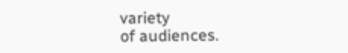variety
of audiences.